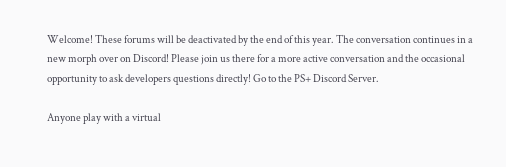Welcome! These forums will be deactivated by the end of this year. The conversation continues in a new morph over on Discord! Please join us there for a more active conversation and the occasional opportunity to ask developers questions directly! Go to the PS+ Discord Server.

Anyone play with a virtual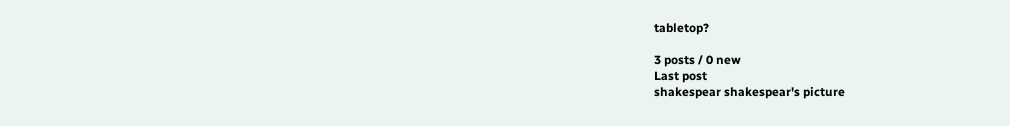tabletop?

3 posts / 0 new
Last post
shakespear shakespear's picture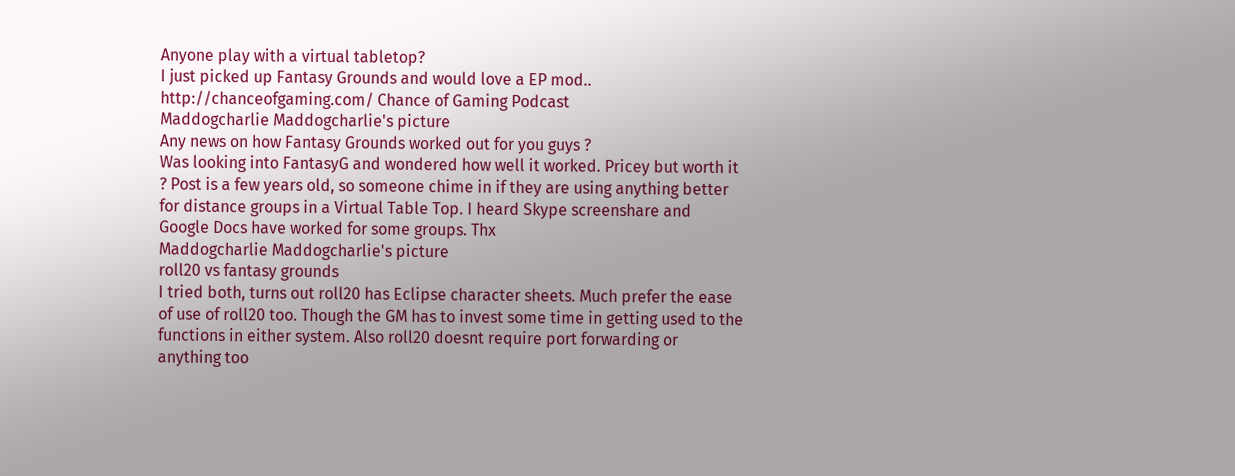Anyone play with a virtual tabletop?
I just picked up Fantasy Grounds and would love a EP mod..
http://chanceofgaming.com/ Chance of Gaming Podcast
Maddogcharlie Maddogcharlie's picture
Any news on how Fantasy Grounds worked out for you guys ?
Was looking into FantasyG and wondered how well it worked. Pricey but worth it ? Post is a few years old, so someone chime in if they are using anything better for distance groups in a Virtual Table Top. I heard Skype screenshare and Google Docs have worked for some groups. Thx
Maddogcharlie Maddogcharlie's picture
roll20 vs fantasy grounds
I tried both, turns out roll20 has Eclipse character sheets. Much prefer the ease of use of roll20 too. Though the GM has to invest some time in getting used to the functions in either system. Also roll20 doesnt require port forwarding or anything too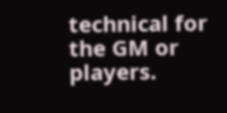technical for the GM or players.